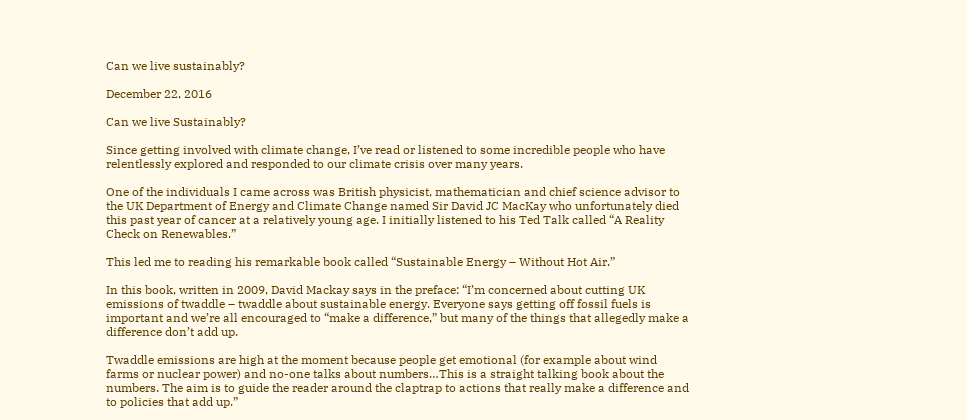Can we live sustainably?

December 22, 2016

Can we live Sustainably?

Since getting involved with climate change, I’ve read or listened to some incredible people who have relentlessly explored and responded to our climate crisis over many years.

One of the individuals I came across was British physicist, mathematician and chief science advisor to the UK Department of Energy and Climate Change named Sir David JC MacKay who unfortunately died this past year of cancer at a relatively young age. I initially listened to his Ted Talk called “A Reality Check on Renewables.”

This led me to reading his remarkable book called “Sustainable Energy – Without Hot Air.”

In this book, written in 2009, David Mackay says in the preface: “I’m concerned about cutting UK emissions of twaddle – twaddle about sustainable energy. Everyone says getting off fossil fuels is important and we’re all encouraged to “make a difference,” but many of the things that allegedly make a difference don’t add up.

Twaddle emissions are high at the moment because people get emotional (for example about wind farms or nuclear power) and no-one talks about numbers…This is a straight talking book about the numbers. The aim is to guide the reader around the claptrap to actions that really make a difference and to policies that add up.”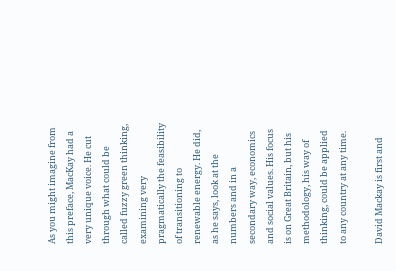As you might imagine from this preface, MacKay had a very unique voice. He cut through what could be called fuzzy green thinking, examining very pragmatically the feasibility of transitioning to renewable energy. He did, as he says, look at the numbers and in a secondary way, economics and social values. His focus is on Great Britain, but his methodology, his way of thinking, could be applied to any country at any time.

David Mackay is first and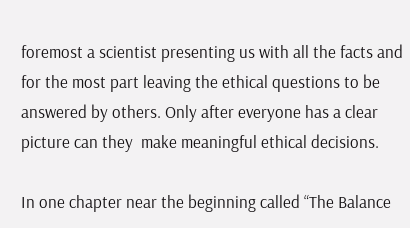foremost a scientist presenting us with all the facts and for the most part leaving the ethical questions to be answered by others. Only after everyone has a clear picture can they  make meaningful ethical decisions.

In one chapter near the beginning called “The Balance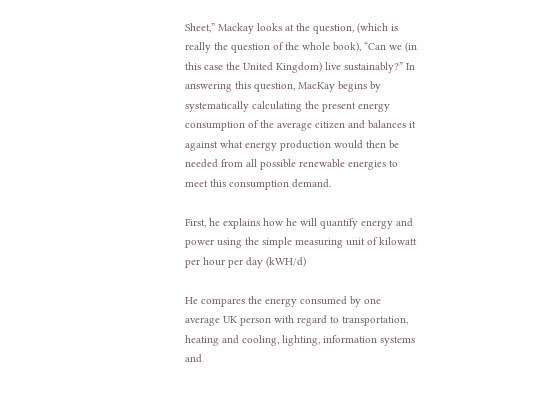Sheet,” Mackay looks at the question, (which is really the question of the whole book), “Can we (in this case the United Kingdom) live sustainably?” In answering this question, MacKay begins by systematically calculating the present energy consumption of the average citizen and balances it against what energy production would then be needed from all possible renewable energies to meet this consumption demand.

First, he explains how he will quantify energy and power using the simple measuring unit of kilowatt per hour per day (kWH/d)

He compares the energy consumed by one average UK person with regard to transportation, heating and cooling, lighting, information systems and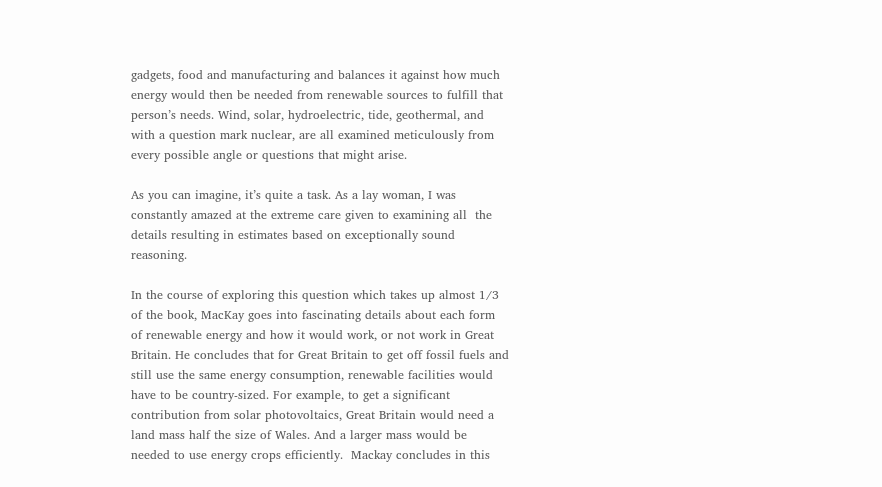gadgets, food and manufacturing and balances it against how much energy would then be needed from renewable sources to fulfill that person’s needs. Wind, solar, hydroelectric, tide, geothermal, and with a question mark nuclear, are all examined meticulously from every possible angle or questions that might arise.

As you can imagine, it’s quite a task. As a lay woman, I was constantly amazed at the extreme care given to examining all  the details resulting in estimates based on exceptionally sound reasoning.

In the course of exploring this question which takes up almost 1/3 of the book, MacKay goes into fascinating details about each form of renewable energy and how it would work, or not work in Great Britain. He concludes that for Great Britain to get off fossil fuels and still use the same energy consumption, renewable facilities would have to be country-sized. For example, to get a significant contribution from solar photovoltaics, Great Britain would need a land mass half the size of Wales. And a larger mass would be needed to use energy crops efficiently.  Mackay concludes in this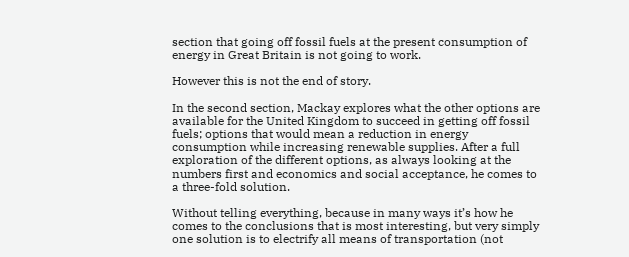section that going off fossil fuels at the present consumption of energy in Great Britain is not going to work.

However this is not the end of story.

In the second section, Mackay explores what the other options are available for the United Kingdom to succeed in getting off fossil fuels; options that would mean a reduction in energy consumption while increasing renewable supplies. After a full exploration of the different options, as always looking at the numbers first and economics and social acceptance, he comes to a three-fold solution.

Without telling everything, because in many ways it’s how he comes to the conclusions that is most interesting, but very simply one solution is to electrify all means of transportation (not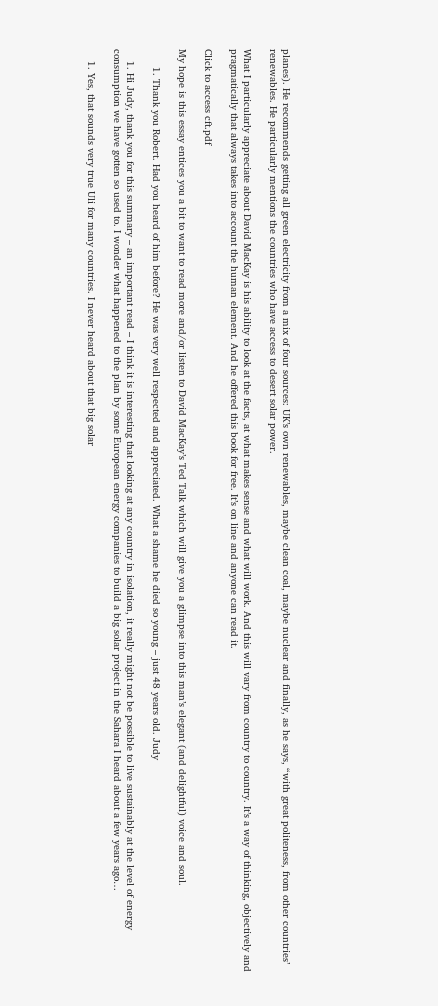planes). He recommends getting all green electricity from a mix of four sources: UK’s own renewables, maybe clean coal, maybe nuclear and finally, as he says, “with great politeness, from other countries’ renewables. He particularly mentions the countries who have access to desert solar power.

What I particularly appreciate about David MacKay is his ability to look at the facts, at what makes sense and what will work. And this will vary from country to country. It’s a way of thinking, objectively and pragmatically that always takes into account the human element. And he offered this book for free. It’s on line and anyone can read it.

Click to access cft.pdf

My hope is this essay entices you a bit to want to read more and/or listen to David MacKay’s Ted Talk which will give you a glimpse into this man’s elegant (and delightful) voice and soul.

      1. Thank you Robert. Had you heard of him before? He was very well respected and appreciated. What a shame he died so young – just 48 years old. Judy

    1. Hi Judy, thank you for this summary – an important read – I think it is interesting that looking at any country in isolation, it really might not be possible to live sustainably at the level of energy consumption we have gotten so used to. I wonder what happened to the plan by some European energy companies to build a big solar project in the Sahara I heard about a few years ago…

    1. Yes, that sounds very true Uli for many countries. I never heard about that big solar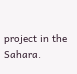project in the Sahara.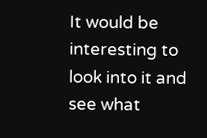It would be interesting to look into it and see what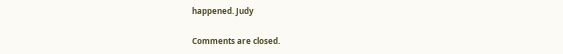happened. Judy

Comments are closed.